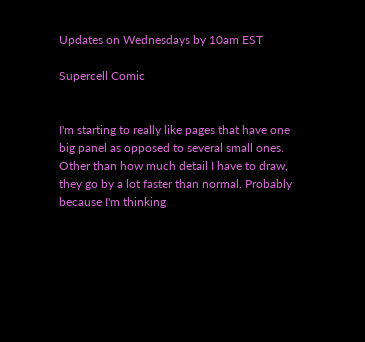Updates on Wednesdays by 10am EST

Supercell Comic


I'm starting to really like pages that have one big panel as opposed to several small ones. Other than how much detail I have to draw, they go by a lot faster than normal. Probably because I'm thinking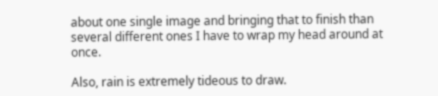about one single image and bringing that to finish than several different ones I have to wrap my head around at once.

Also, rain is extremely tideous to draw.